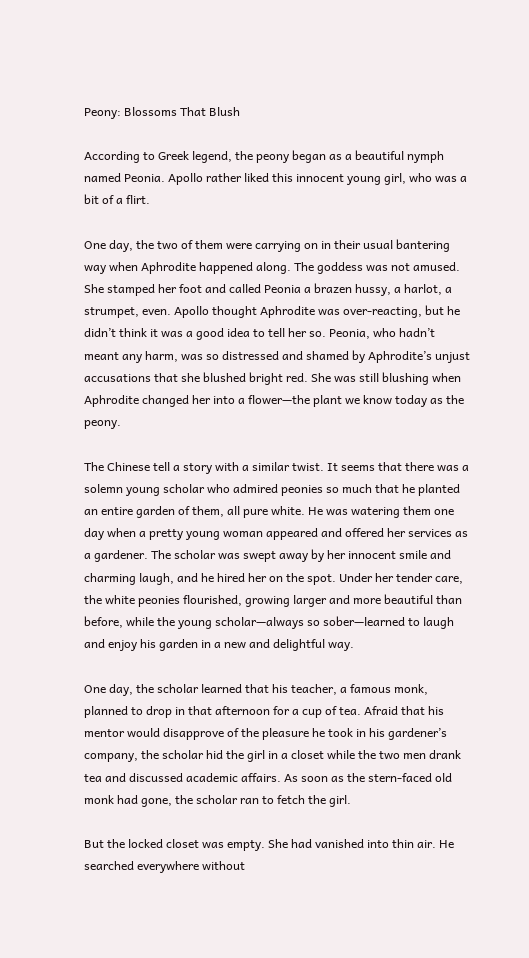Peony: Blossoms That Blush

According to Greek legend, the peony began as a beautiful nymph named Peonia. Apollo rather liked this innocent young girl, who was a bit of a flirt.

One day, the two of them were carrying on in their usual bantering way when Aphrodite happened along. The goddess was not amused. She stamped her foot and called Peonia a brazen hussy, a harlot, a strumpet, even. Apollo thought Aphrodite was over-reacting, but he didn’t think it was a good idea to tell her so. Peonia, who hadn’t meant any harm, was so distressed and shamed by Aphrodite’s unjust accusations that she blushed bright red. She was still blushing when Aphrodite changed her into a flower—the plant we know today as the peony.

The Chinese tell a story with a similar twist. It seems that there was a solemn young scholar who admired peonies so much that he planted an entire garden of them, all pure white. He was watering them one day when a pretty young woman appeared and offered her services as a gardener. The scholar was swept away by her innocent smile and charming laugh, and he hired her on the spot. Under her tender care, the white peonies flourished, growing larger and more beautiful than before, while the young scholar—always so sober—learned to laugh and enjoy his garden in a new and delightful way.

One day, the scholar learned that his teacher, a famous monk, planned to drop in that afternoon for a cup of tea. Afraid that his mentor would disapprove of the pleasure he took in his gardener’s company, the scholar hid the girl in a closet while the two men drank tea and discussed academic affairs. As soon as the stern-faced old monk had gone, the scholar ran to fetch the girl.

But the locked closet was empty. She had vanished into thin air. He searched everywhere without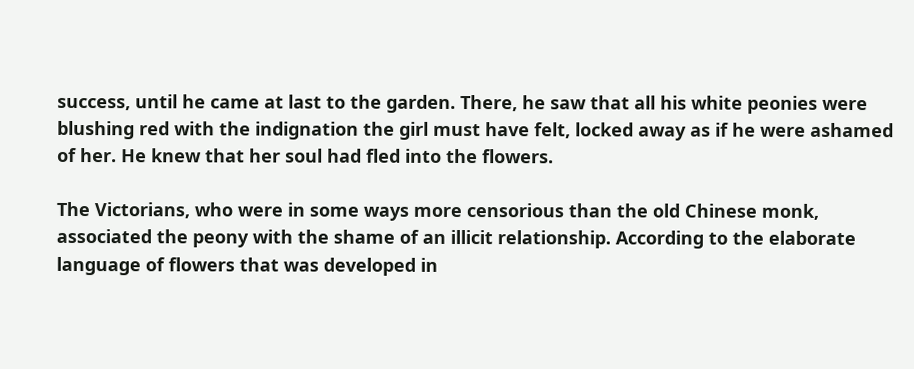success, until he came at last to the garden. There, he saw that all his white peonies were blushing red with the indignation the girl must have felt, locked away as if he were ashamed of her. He knew that her soul had fled into the flowers.

The Victorians, who were in some ways more censorious than the old Chinese monk, associated the peony with the shame of an illicit relationship. According to the elaborate language of flowers that was developed in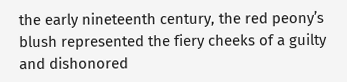the early nineteenth century, the red peony’s blush represented the fiery cheeks of a guilty and dishonored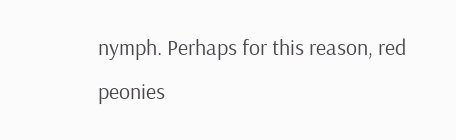nymph. Perhaps for this reason, red peonies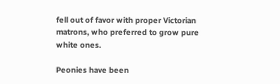fell out of favor with proper Victorian matrons, who preferred to grow pure white ones.

Peonies have been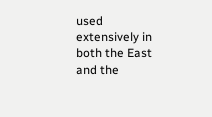used extensively in both the East and the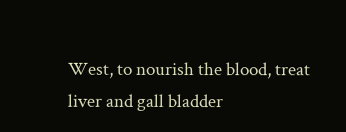West, to nourish the blood, treat liver and gall bladder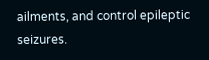ailments, and control epileptic seizures.